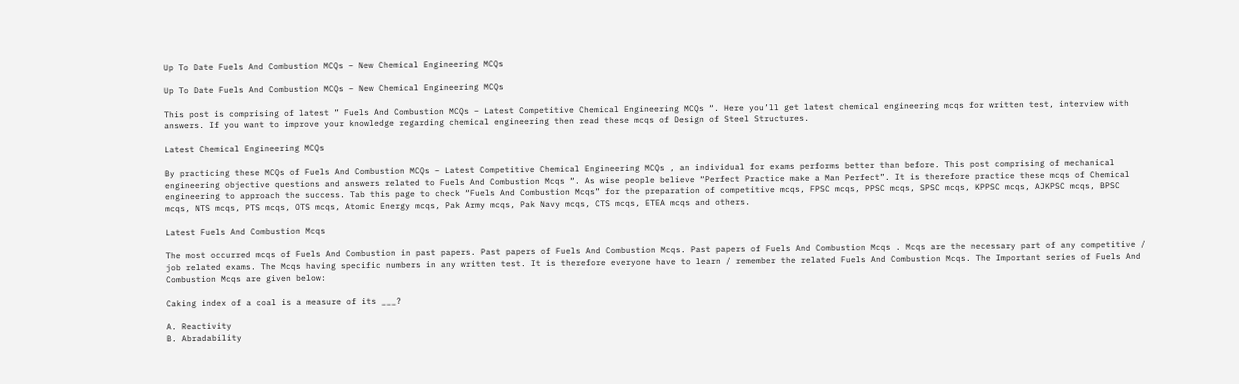Up To Date Fuels And Combustion MCQs – New Chemical Engineering MCQs

Up To Date Fuels And Combustion MCQs – New Chemical Engineering MCQs

This post is comprising of latest ” Fuels And Combustion MCQs – Latest Competitive Chemical Engineering MCQs “. Here you’ll get latest chemical engineering mcqs for written test, interview with answers. If you want to improve your knowledge regarding chemical engineering then read these mcqs of Design of Steel Structures.

Latest Chemical Engineering MCQs

By practicing these MCQs of Fuels And Combustion MCQs – Latest Competitive Chemical Engineering MCQs , an individual for exams performs better than before. This post comprising of mechanical engineering objective questions and answers related to Fuels And Combustion Mcqs “. As wise people believe “Perfect Practice make a Man Perfect”. It is therefore practice these mcqs of Chemical engineering to approach the success. Tab this page to check “Fuels And Combustion Mcqs” for the preparation of competitive mcqs, FPSC mcqs, PPSC mcqs, SPSC mcqs, KPPSC mcqs, AJKPSC mcqs, BPSC mcqs, NTS mcqs, PTS mcqs, OTS mcqs, Atomic Energy mcqs, Pak Army mcqs, Pak Navy mcqs, CTS mcqs, ETEA mcqs and others.

Latest Fuels And Combustion Mcqs

The most occurred mcqs of Fuels And Combustion in past papers. Past papers of Fuels And Combustion Mcqs. Past papers of Fuels And Combustion Mcqs . Mcqs are the necessary part of any competitive / job related exams. The Mcqs having specific numbers in any written test. It is therefore everyone have to learn / remember the related Fuels And Combustion Mcqs. The Important series of Fuels And Combustion Mcqs are given below:

Caking index of a coal is a measure of its ___?

A. Reactivity
B. Abradability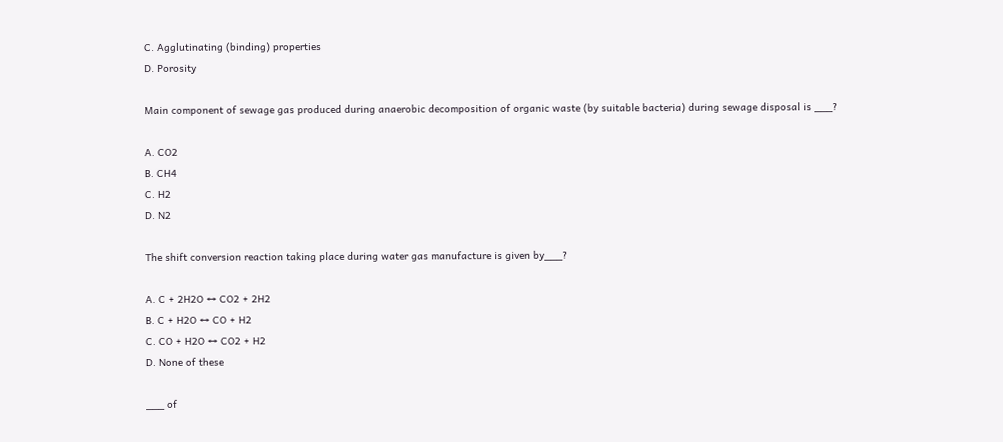C. Agglutinating (binding) properties
D. Porosity

Main component of sewage gas produced during anaerobic decomposition of organic waste (by suitable bacteria) during sewage disposal is ___?

A. CO2
B. CH4
C. H2
D. N2

The shift conversion reaction taking place during water gas manufacture is given by___?

A. C + 2H2O ↔ CO2 + 2H2
B. C + H2O ↔ CO + H2
C. CO + H2O ↔ CO2 + H2
D. None of these

___ of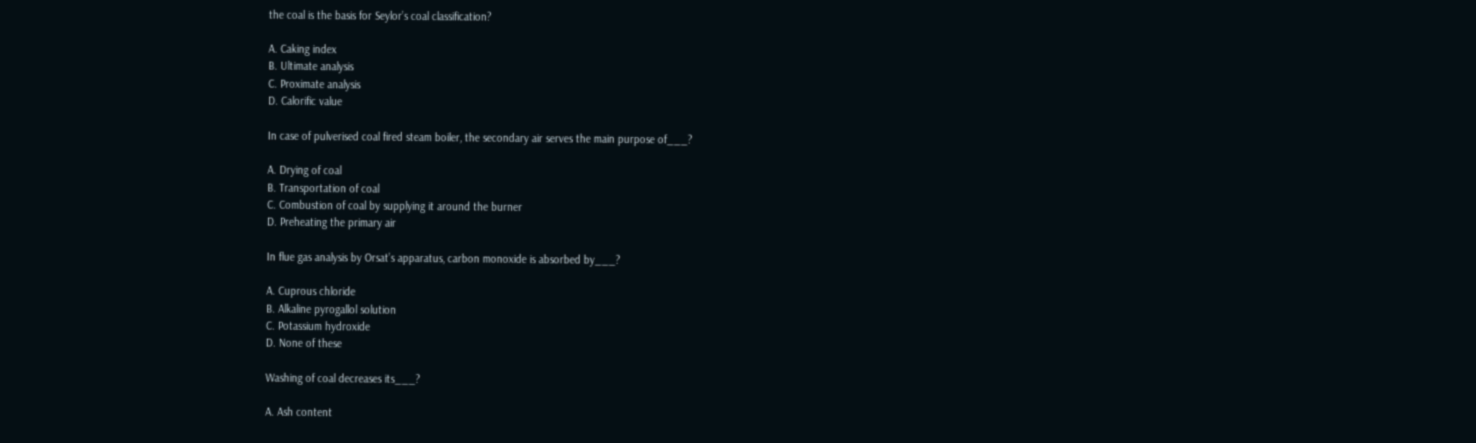the coal is the basis for Seylor’s coal classification?

A. Caking index
B. Ultimate analysis
C. Proximate analysis
D. Calorific value

In case of pulverised coal fired steam boiler, the secondary air serves the main purpose of___?

A. Drying of coal
B. Transportation of coal
C. Combustion of coal by supplying it around the burner
D. Preheating the primary air

In flue gas analysis by Orsat’s apparatus, carbon monoxide is absorbed by___?

A. Cuprous chloride
B. Alkaline pyrogallol solution
C. Potassium hydroxide
D. None of these

Washing of coal decreases its___?

A. Ash content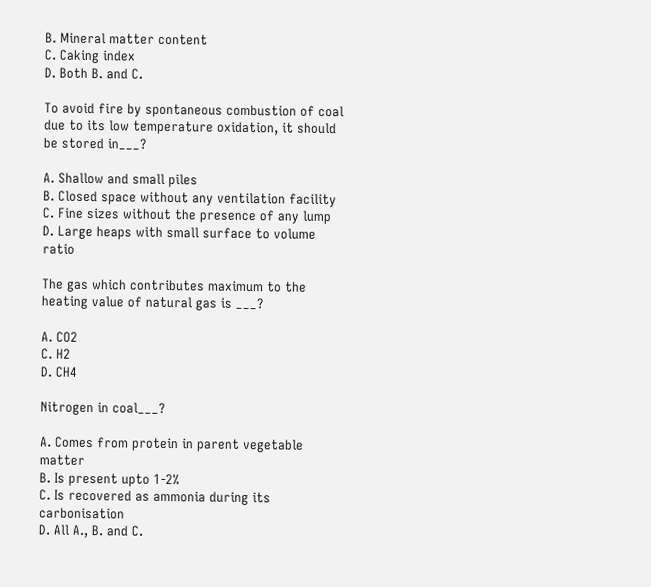B. Mineral matter content
C. Caking index
D. Both B. and C.

To avoid fire by spontaneous combustion of coal due to its low temperature oxidation, it should be stored in___?

A. Shallow and small piles
B. Closed space without any ventilation facility
C. Fine sizes without the presence of any lump
D. Large heaps with small surface to volume ratio

The gas which contributes maximum to the heating value of natural gas is ___?

A. CO2
C. H2
D. CH4

Nitrogen in coal___?

A. Comes from protein in parent vegetable matter
B. Is present upto 1-2%
C. Is recovered as ammonia during its carbonisation
D. All A., B. and C.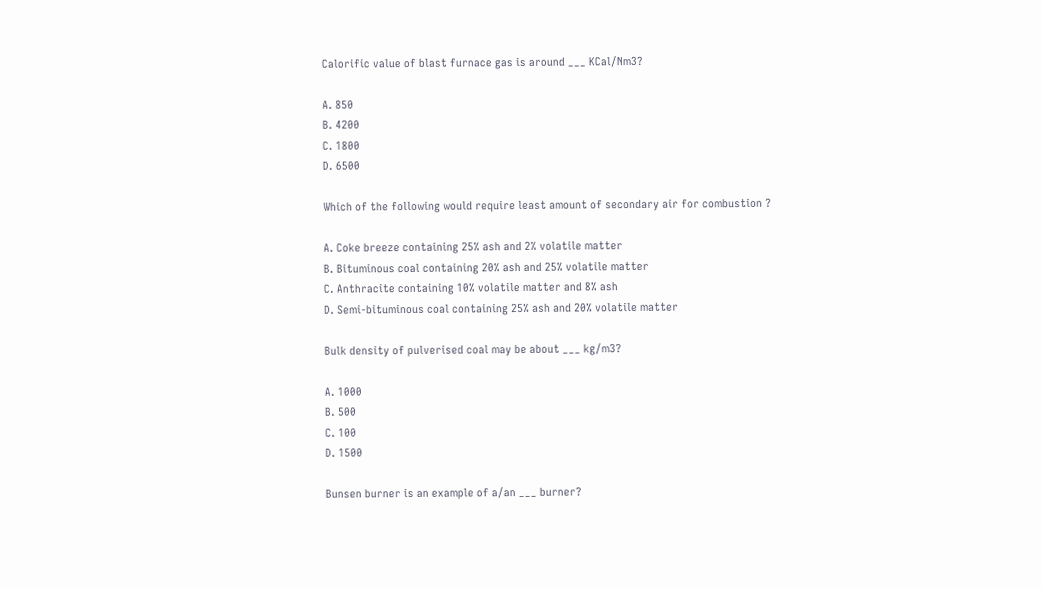Calorific value of blast furnace gas is around ___ KCal/Nm3?

A. 850
B. 4200
C. 1800
D. 6500

Which of the following would require least amount of secondary air for combustion ?

A. Coke breeze containing 25% ash and 2% volatile matter
B. Bituminous coal containing 20% ash and 25% volatile matter
C. Anthracite containing 10% volatile matter and 8% ash
D. Semi-bituminous coal containing 25% ash and 20% volatile matter

Bulk density of pulverised coal may be about ___ kg/m3?

A. 1000
B. 500
C. 100
D. 1500

Bunsen burner is an example of a/an ___ burner?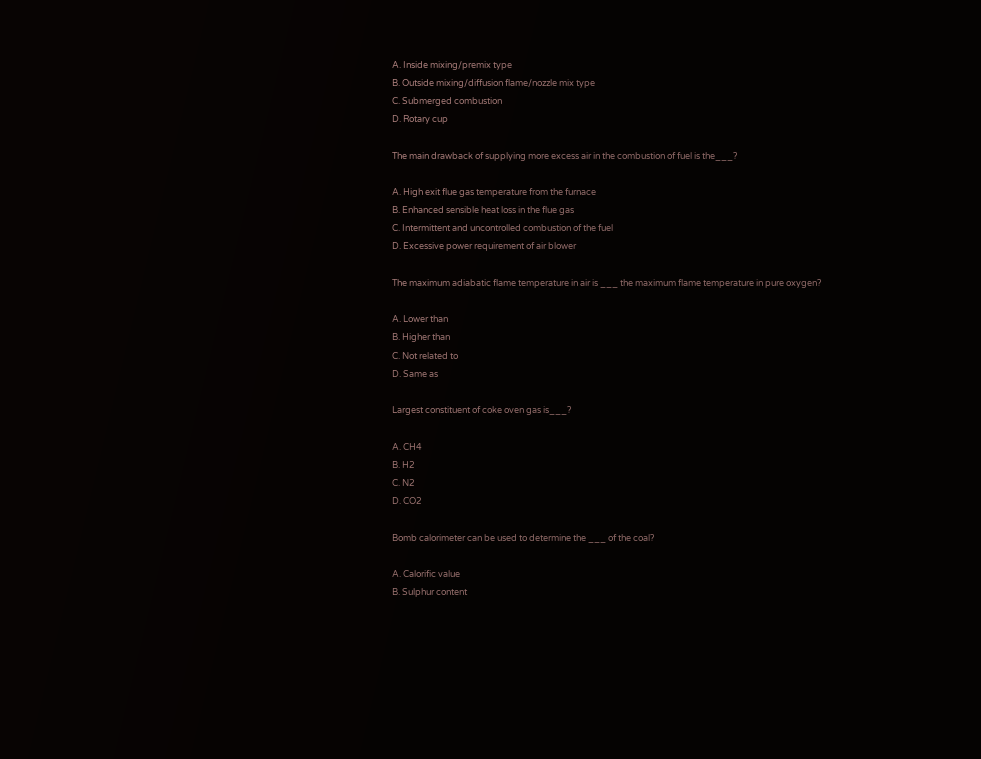A. Inside mixing/premix type
B. Outside mixing/diffusion flame/nozzle mix type
C. Submerged combustion
D. Rotary cup

The main drawback of supplying more excess air in the combustion of fuel is the___?

A. High exit flue gas temperature from the furnace
B. Enhanced sensible heat loss in the flue gas
C. Intermittent and uncontrolled combustion of the fuel
D. Excessive power requirement of air blower

The maximum adiabatic flame temperature in air is ___ the maximum flame temperature in pure oxygen?

A. Lower than
B. Higher than
C. Not related to
D. Same as

Largest constituent of coke oven gas is___?

A. CH4
B. H2
C. N2
D. CO2

Bomb calorimeter can be used to determine the ___ of the coal?

A. Calorific value
B. Sulphur content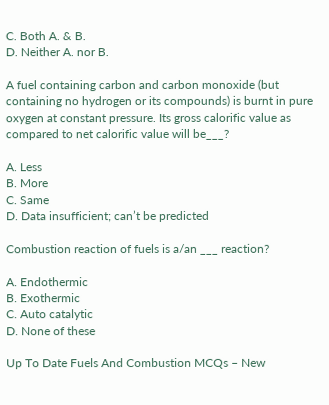C. Both A. & B.
D. Neither A. nor B.

A fuel containing carbon and carbon monoxide (but containing no hydrogen or its compounds) is burnt in pure oxygen at constant pressure. Its gross calorific value as compared to net calorific value will be___?

A. Less
B. More
C. Same
D. Data insufficient; can’t be predicted

Combustion reaction of fuels is a/an ___ reaction?

A. Endothermic
B. Exothermic
C. Auto catalytic
D. None of these

Up To Date Fuels And Combustion MCQs – New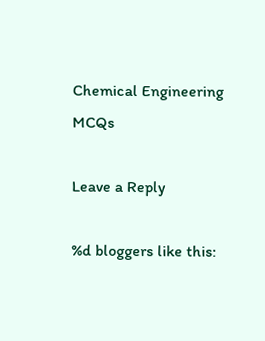Chemical Engineering MCQs

Leave a Reply

%d bloggers like this: